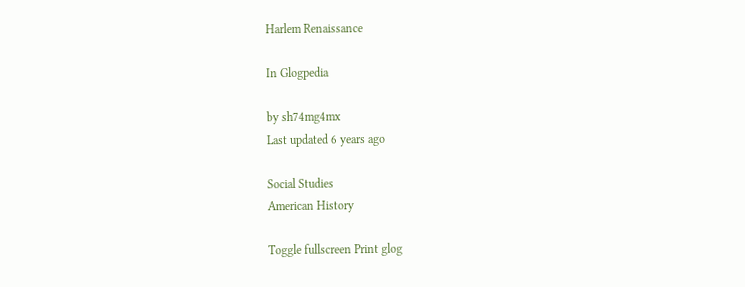Harlem Renaissance

In Glogpedia

by sh74mg4mx
Last updated 6 years ago

Social Studies
American History

Toggle fullscreen Print glog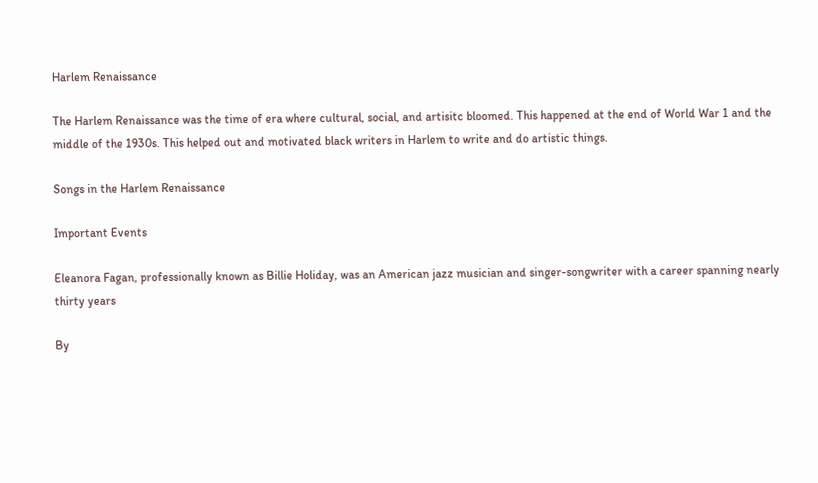Harlem Renaissance

The Harlem Renaissance was the time of era where cultural, social, and artisitc bloomed. This happened at the end of World War 1 and the middle of the 1930s. This helped out and motivated black writers in Harlem to write and do artistic things.

Songs in the Harlem Renaissance

Important Events

Eleanora Fagan, professionally known as Billie Holiday, was an American jazz musician and singer-songwriter with a career spanning nearly thirty years

By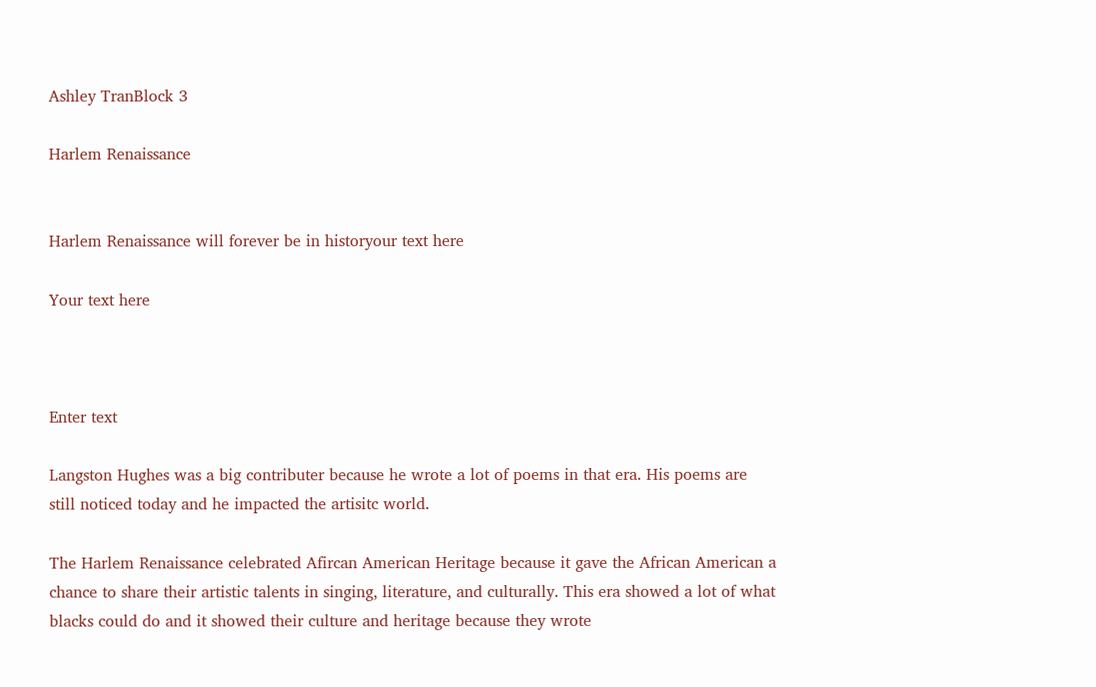Ashley TranBlock 3

Harlem Renaissance


Harlem Renaissance will forever be in historyour text here

Your text here



Enter text

Langston Hughes was a big contributer because he wrote a lot of poems in that era. His poems are still noticed today and he impacted the artisitc world.

The Harlem Renaissance celebrated Afircan American Heritage because it gave the African American a chance to share their artistic talents in singing, literature, and culturally. This era showed a lot of what blacks could do and it showed their culture and heritage because they wrote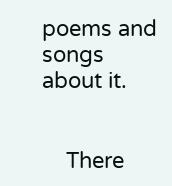poems and songs about it.


    There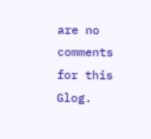are no comments for this Glog.